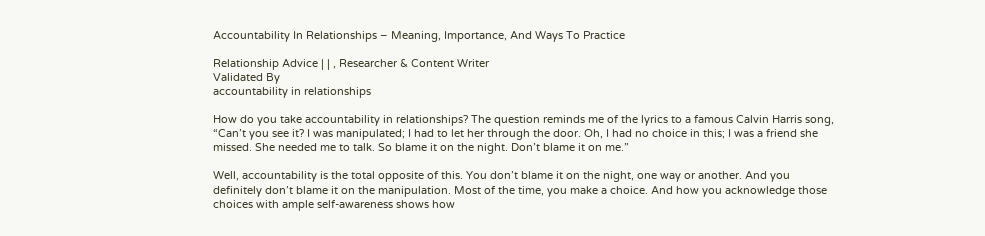Accountability In Relationships – Meaning, Importance, And Ways To Practice

Relationship Advice | | , Researcher & Content Writer
Validated By
accountability in relationships

How do you take accountability in relationships? The question reminds me of the lyrics to a famous Calvin Harris song, “Can’t you see it? I was manipulated; I had to let her through the door. Oh, I had no choice in this; I was a friend she missed. She needed me to talk. So blame it on the night. Don’t blame it on me.”

Well, accountability is the total opposite of this. You don’t blame it on the night, one way or another. And you definitely don’t blame it on the manipulation. Most of the time, you make a choice. And how you acknowledge those choices with ample self-awareness shows how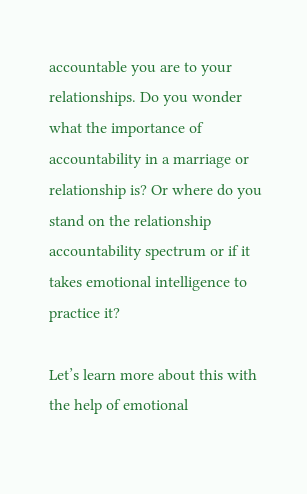accountable you are to your relationships. Do you wonder what the importance of accountability in a marriage or relationship is? Or where do you stand on the relationship accountability spectrum or if it takes emotional intelligence to practice it?

Let’s learn more about this with the help of emotional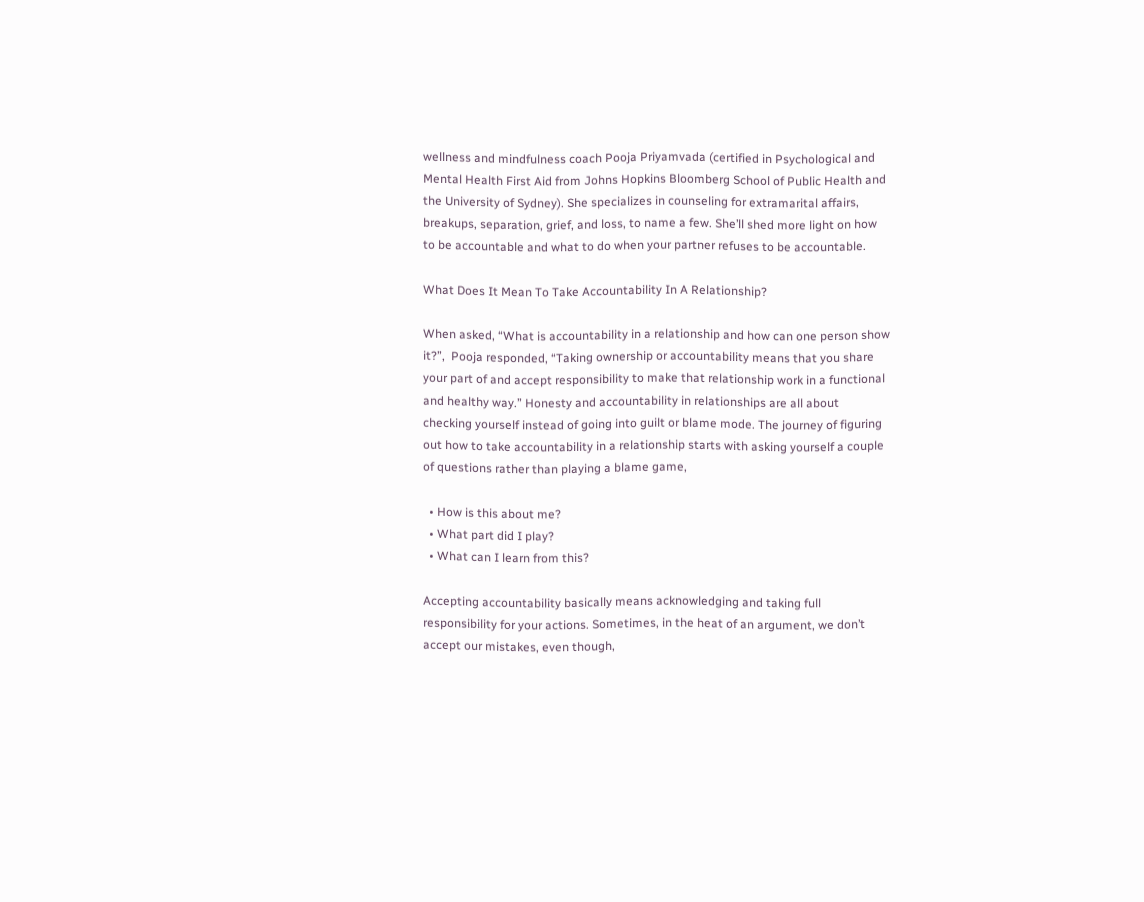wellness and mindfulness coach Pooja Priyamvada (certified in Psychological and Mental Health First Aid from Johns Hopkins Bloomberg School of Public Health and the University of Sydney). She specializes in counseling for extramarital affairs, breakups, separation, grief, and loss, to name a few. She’ll shed more light on how to be accountable and what to do when your partner refuses to be accountable.

What Does It Mean To Take Accountability In A Relationship?

When asked, “What is accountability in a relationship and how can one person show it?”,  Pooja responded, “Taking ownership or accountability means that you share your part of and accept responsibility to make that relationship work in a functional and healthy way.” Honesty and accountability in relationships are all about checking yourself instead of going into guilt or blame mode. The journey of figuring out how to take accountability in a relationship starts with asking yourself a couple of questions rather than playing a blame game,

  • How is this about me?
  • What part did I play?
  • What can I learn from this?

Accepting accountability basically means acknowledging and taking full responsibility for your actions. Sometimes, in the heat of an argument, we don’t accept our mistakes, even though,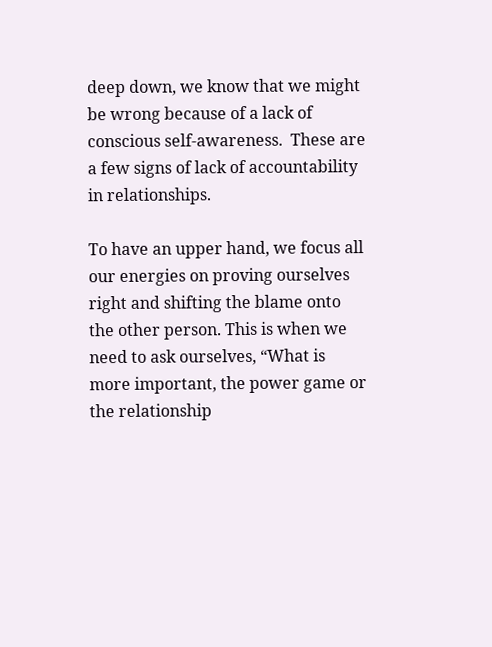deep down, we know that we might be wrong because of a lack of conscious self-awareness.  These are a few signs of lack of accountability in relationships.

To have an upper hand, we focus all our energies on proving ourselves right and shifting the blame onto the other person. This is when we need to ask ourselves, “What is more important, the power game or the relationship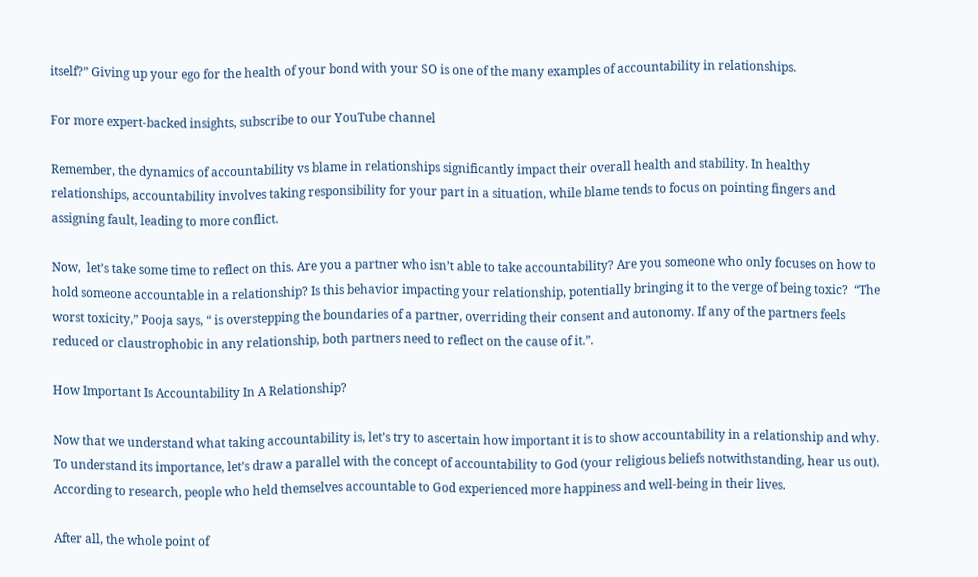itself?” Giving up your ego for the health of your bond with your SO is one of the many examples of accountability in relationships.

For more expert-backed insights, subscribe to our YouTube channel

Remember, the dynamics of accountability vs blame in relationships significantly impact their overall health and stability. In healthy relationships, accountability involves taking responsibility for your part in a situation, while blame tends to focus on pointing fingers and assigning fault, leading to more conflict.

Now,  let’s take some time to reflect on this. Are you a partner who isn’t able to take accountability? Are you someone who only focuses on how to hold someone accountable in a relationship? Is this behavior impacting your relationship, potentially bringing it to the verge of being toxic?  “The worst toxicity,” Pooja says, “ is overstepping the boundaries of a partner, overriding their consent and autonomy. If any of the partners feels reduced or claustrophobic in any relationship, both partners need to reflect on the cause of it.”.

How Important Is Accountability In A Relationship?

Now that we understand what taking accountability is, let’s try to ascertain how important it is to show accountability in a relationship and why. To understand its importance, let’s draw a parallel with the concept of accountability to God (your religious beliefs notwithstanding, hear us out). According to research, people who held themselves accountable to God experienced more happiness and well-being in their lives.

After all, the whole point of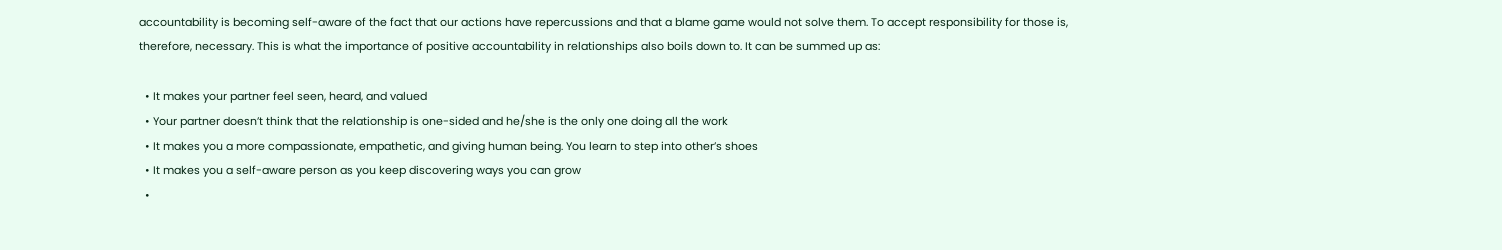accountability is becoming self-aware of the fact that our actions have repercussions and that a blame game would not solve them. To accept responsibility for those is, therefore, necessary. This is what the importance of positive accountability in relationships also boils down to. It can be summed up as:

  • It makes your partner feel seen, heard, and valued
  • Your partner doesn’t think that the relationship is one-sided and he/she is the only one doing all the work
  • It makes you a more compassionate, empathetic, and giving human being. You learn to step into other’s shoes
  • It makes you a self-aware person as you keep discovering ways you can grow
  •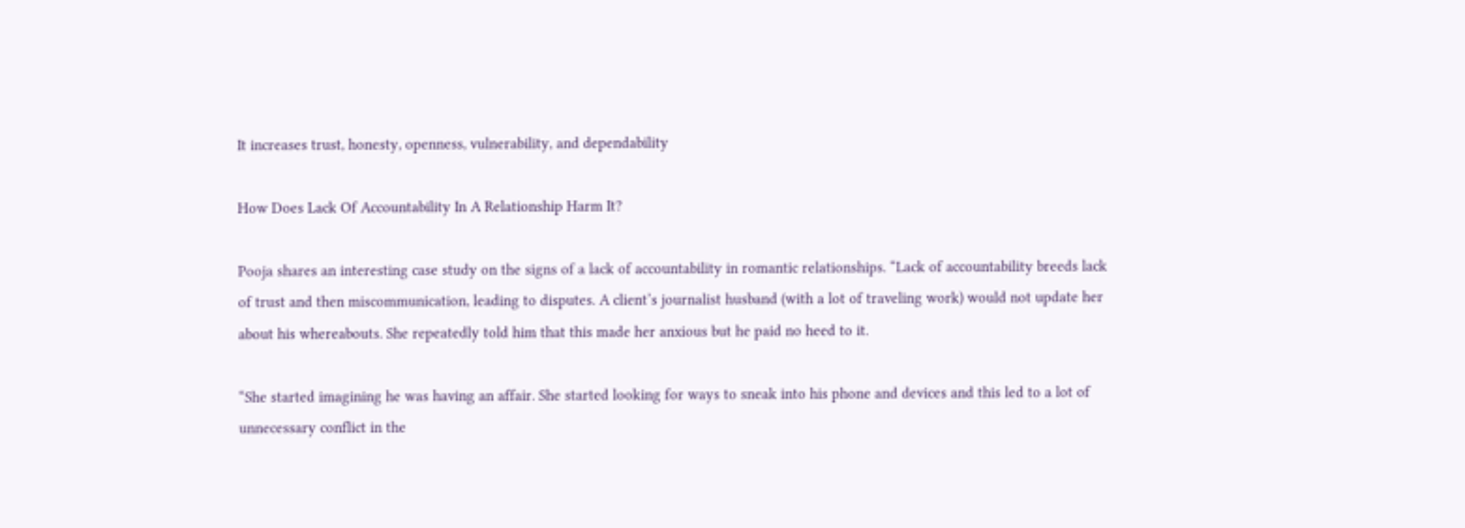It increases trust, honesty, openness, vulnerability, and dependability

How Does Lack Of Accountability In A Relationship Harm It?

Pooja shares an interesting case study on the signs of a lack of accountability in romantic relationships. “Lack of accountability breeds lack of trust and then miscommunication, leading to disputes. A client’s journalist husband (with a lot of traveling work) would not update her about his whereabouts. She repeatedly told him that this made her anxious but he paid no heed to it.

“She started imagining he was having an affair. She started looking for ways to sneak into his phone and devices and this led to a lot of unnecessary conflict in the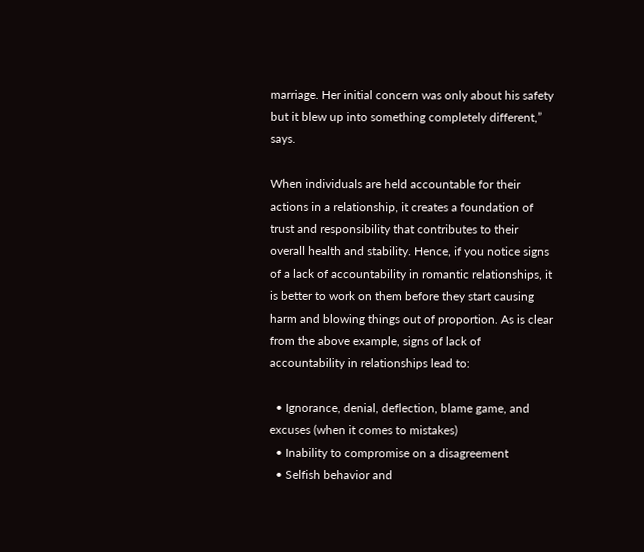marriage. Her initial concern was only about his safety but it blew up into something completely different,” says.

When individuals are held accountable for their actions in a relationship, it creates a foundation of trust and responsibility that contributes to their overall health and stability. Hence, if you notice signs of a lack of accountability in romantic relationships, it is better to work on them before they start causing harm and blowing things out of proportion. As is clear from the above example, signs of lack of accountability in relationships lead to:

  • Ignorance, denial, deflection, blame game, and excuses (when it comes to mistakes)
  • Inability to compromise on a disagreement
  • Selfish behavior and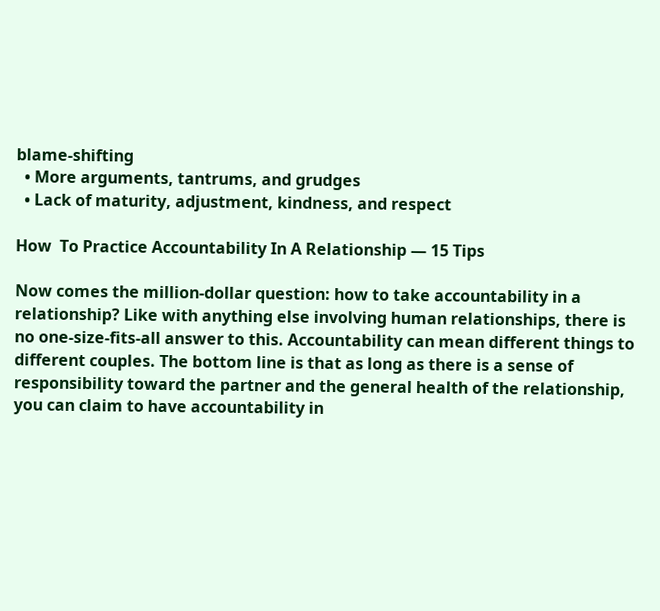blame-shifting
  • More arguments, tantrums, and grudges
  • Lack of maturity, adjustment, kindness, and respect

How  To Practice Accountability In A Relationship — 15 Tips

Now comes the million-dollar question: how to take accountability in a relationship? Like with anything else involving human relationships, there is no one-size-fits-all answer to this. Accountability can mean different things to different couples. The bottom line is that as long as there is a sense of responsibility toward the partner and the general health of the relationship, you can claim to have accountability in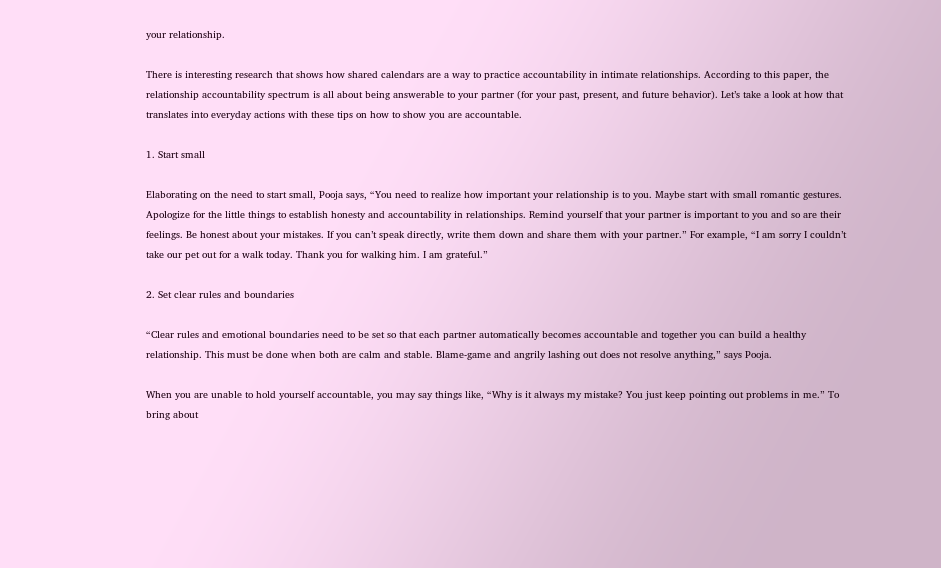your relationship.

There is interesting research that shows how shared calendars are a way to practice accountability in intimate relationships. According to this paper, the relationship accountability spectrum is all about being answerable to your partner (for your past, present, and future behavior). Let’s take a look at how that translates into everyday actions with these tips on how to show you are accountable.

1. Start small

Elaborating on the need to start small, Pooja says, “You need to realize how important your relationship is to you. Maybe start with small romantic gestures. Apologize for the little things to establish honesty and accountability in relationships. Remind yourself that your partner is important to you and so are their feelings. Be honest about your mistakes. If you can’t speak directly, write them down and share them with your partner.” For example, “I am sorry I couldn’t take our pet out for a walk today. Thank you for walking him. I am grateful.”

2. Set clear rules and boundaries

“Clear rules and emotional boundaries need to be set so that each partner automatically becomes accountable and together you can build a healthy relationship. This must be done when both are calm and stable. Blame-game and angrily lashing out does not resolve anything,” says Pooja.

When you are unable to hold yourself accountable, you may say things like, “Why is it always my mistake? You just keep pointing out problems in me.” To bring about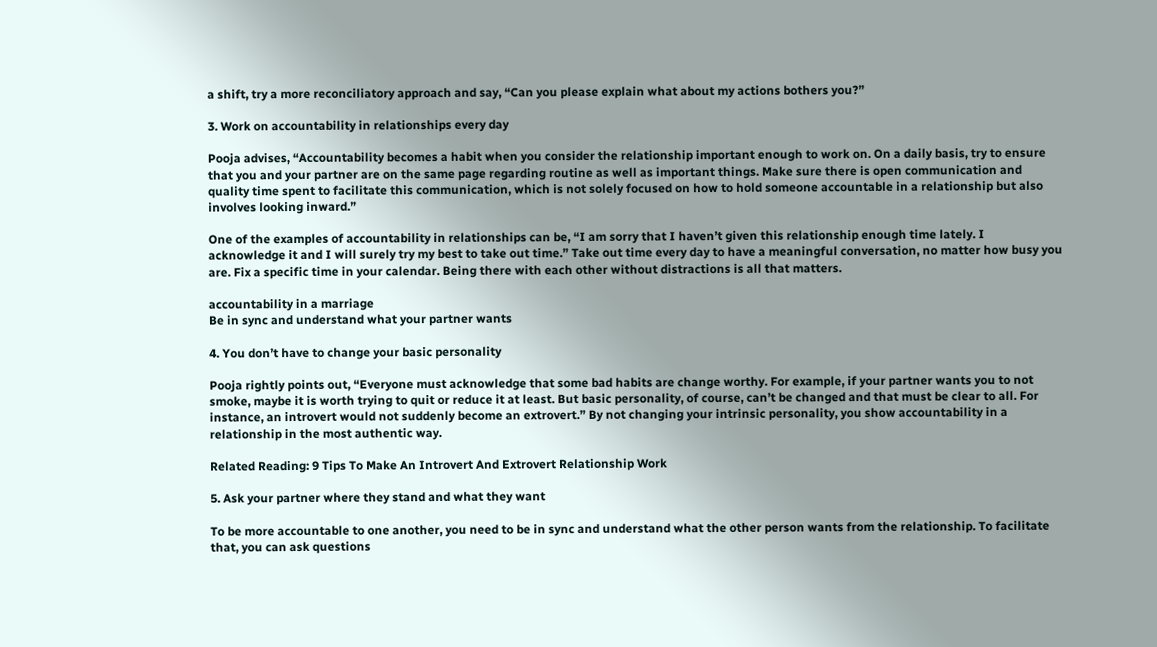a shift, try a more reconciliatory approach and say, “Can you please explain what about my actions bothers you?”

3. Work on accountability in relationships every day

Pooja advises, “Accountability becomes a habit when you consider the relationship important enough to work on. On a daily basis, try to ensure that you and your partner are on the same page regarding routine as well as important things. Make sure there is open communication and quality time spent to facilitate this communication, which is not solely focused on how to hold someone accountable in a relationship but also involves looking inward.”

One of the examples of accountability in relationships can be, “I am sorry that I haven’t given this relationship enough time lately. I acknowledge it and I will surely try my best to take out time.” Take out time every day to have a meaningful conversation, no matter how busy you are. Fix a specific time in your calendar. Being there with each other without distractions is all that matters.

accountability in a marriage
Be in sync and understand what your partner wants

4. You don’t have to change your basic personality

Pooja rightly points out, “Everyone must acknowledge that some bad habits are change worthy. For example, if your partner wants you to not smoke, maybe it is worth trying to quit or reduce it at least. But basic personality, of course, can’t be changed and that must be clear to all. For instance, an introvert would not suddenly become an extrovert.” By not changing your intrinsic personality, you show accountability in a relationship in the most authentic way.

Related Reading: 9 Tips To Make An Introvert And Extrovert Relationship Work

5. Ask your partner where they stand and what they want

To be more accountable to one another, you need to be in sync and understand what the other person wants from the relationship. To facilitate that, you can ask questions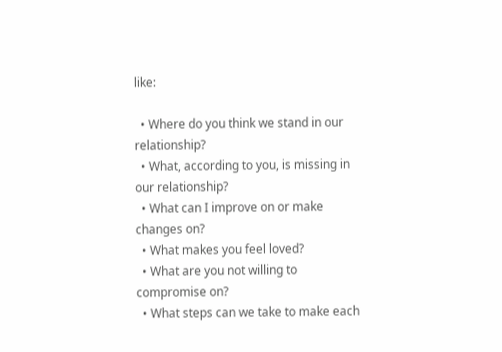like:

  • Where do you think we stand in our relationship?
  • What, according to you, is missing in our relationship?
  • What can I improve on or make changes on?
  • What makes you feel loved?
  • What are you not willing to compromise on?
  • What steps can we take to make each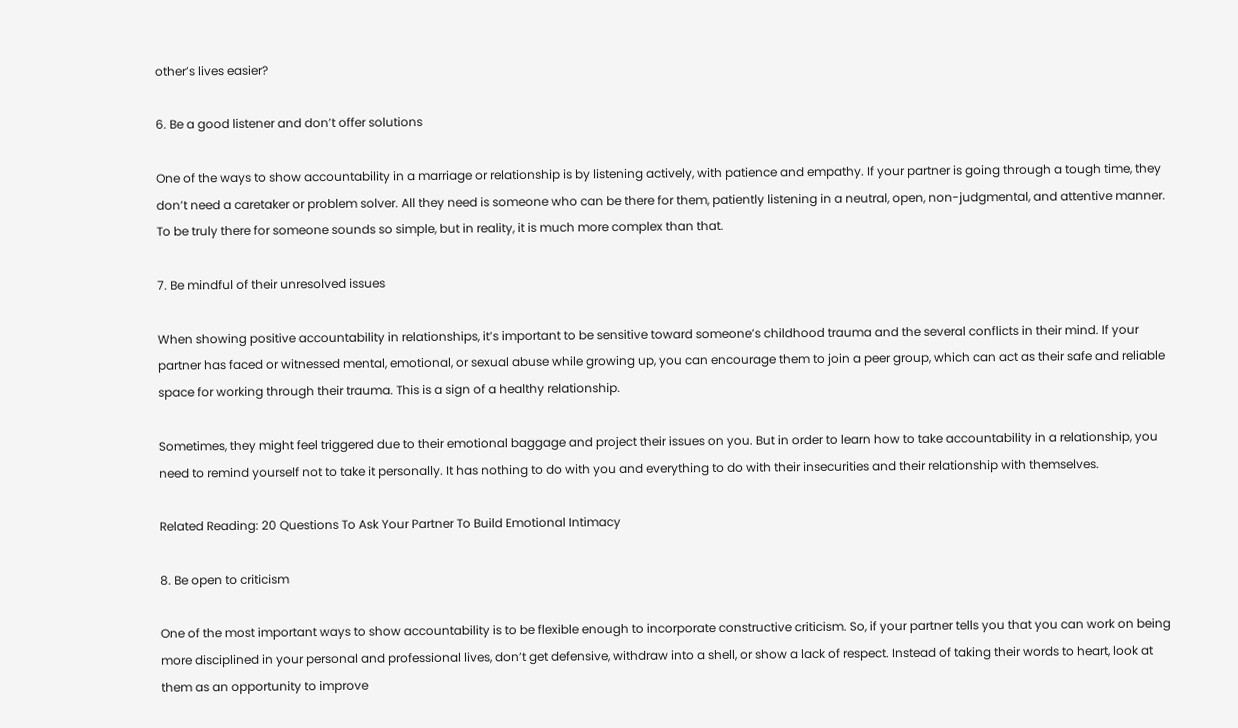other’s lives easier?

6. Be a good listener and don’t offer solutions

One of the ways to show accountability in a marriage or relationship is by listening actively, with patience and empathy. If your partner is going through a tough time, they don’t need a caretaker or problem solver. All they need is someone who can be there for them, patiently listening in a neutral, open, non-judgmental, and attentive manner. To be truly there for someone sounds so simple, but in reality, it is much more complex than that.

7. Be mindful of their unresolved issues

When showing positive accountability in relationships, it’s important to be sensitive toward someone’s childhood trauma and the several conflicts in their mind. If your partner has faced or witnessed mental, emotional, or sexual abuse while growing up, you can encourage them to join a peer group, which can act as their safe and reliable space for working through their trauma. This is a sign of a healthy relationship.

Sometimes, they might feel triggered due to their emotional baggage and project their issues on you. But in order to learn how to take accountability in a relationship, you need to remind yourself not to take it personally. It has nothing to do with you and everything to do with their insecurities and their relationship with themselves.

Related Reading: 20 Questions To Ask Your Partner To Build Emotional Intimacy

8. Be open to criticism

One of the most important ways to show accountability is to be flexible enough to incorporate constructive criticism. So, if your partner tells you that you can work on being more disciplined in your personal and professional lives, don’t get defensive, withdraw into a shell, or show a lack of respect. Instead of taking their words to heart, look at them as an opportunity to improve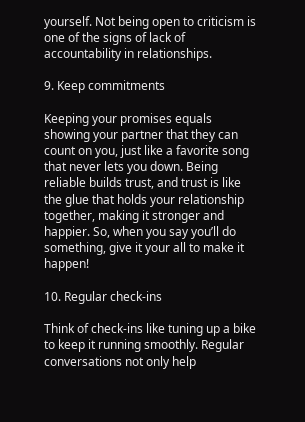yourself. Not being open to criticism is one of the signs of lack of accountability in relationships.

9. Keep commitments

Keeping your promises equals showing your partner that they can count on you, just like a favorite song that never lets you down. Being reliable builds trust, and trust is like the glue that holds your relationship together, making it stronger and happier. So, when you say you’ll do something, give it your all to make it happen!

10. Regular check-ins

Think of check-ins like tuning up a bike to keep it running smoothly. Regular conversations not only help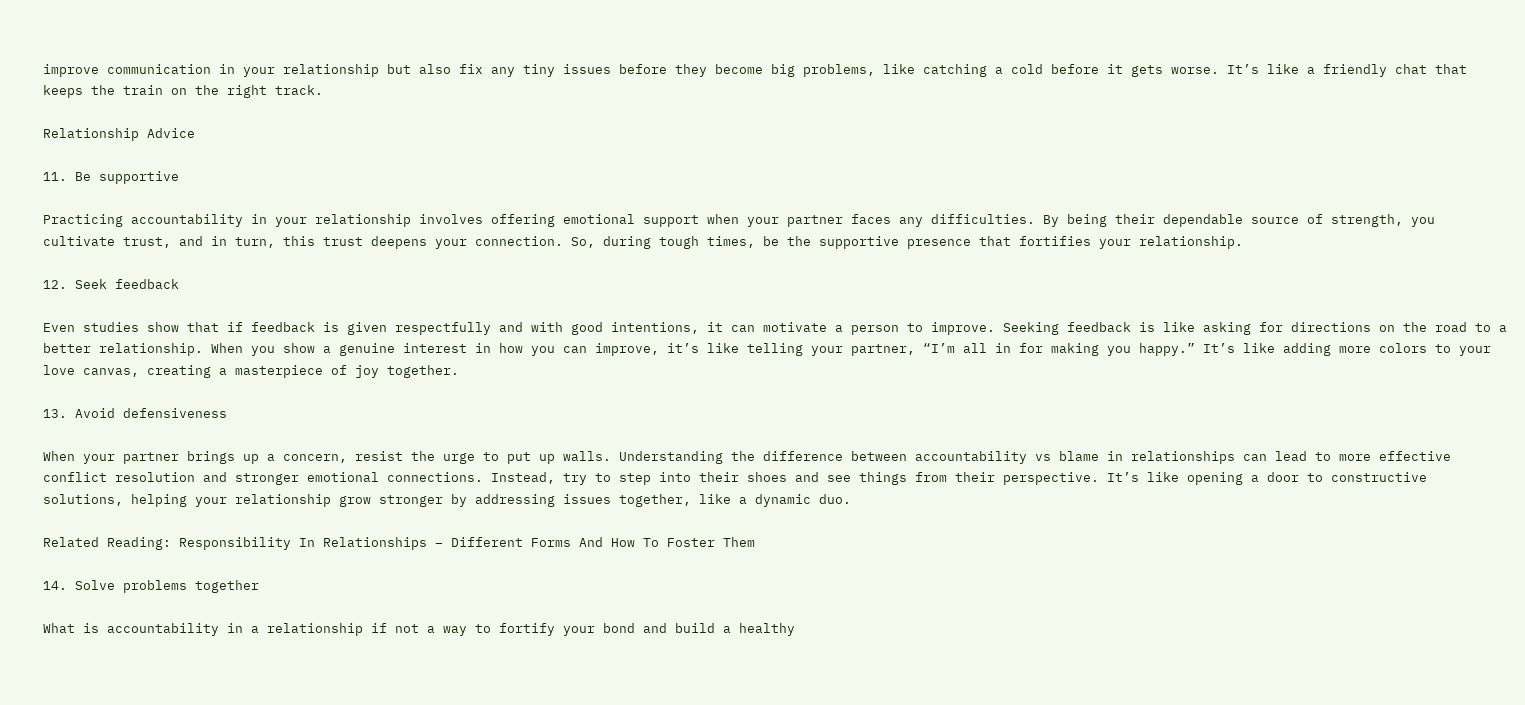improve communication in your relationship but also fix any tiny issues before they become big problems, like catching a cold before it gets worse. It’s like a friendly chat that keeps the train on the right track.

Relationship Advice

11. Be supportive

Practicing accountability in your relationship involves offering emotional support when your partner faces any difficulties. By being their dependable source of strength, you cultivate trust, and in turn, this trust deepens your connection. So, during tough times, be the supportive presence that fortifies your relationship.

12. Seek feedback

Even studies show that if feedback is given respectfully and with good intentions, it can motivate a person to improve. Seeking feedback is like asking for directions on the road to a better relationship. When you show a genuine interest in how you can improve, it’s like telling your partner, “I’m all in for making you happy.” It’s like adding more colors to your love canvas, creating a masterpiece of joy together.

13. Avoid defensiveness

When your partner brings up a concern, resist the urge to put up walls. Understanding the difference between accountability vs blame in relationships can lead to more effective conflict resolution and stronger emotional connections. Instead, try to step into their shoes and see things from their perspective. It’s like opening a door to constructive solutions, helping your relationship grow stronger by addressing issues together, like a dynamic duo.

Related Reading: Responsibility In Relationships – Different Forms And How To Foster Them

14. Solve problems together

What is accountability in a relationship if not a way to fortify your bond and build a healthy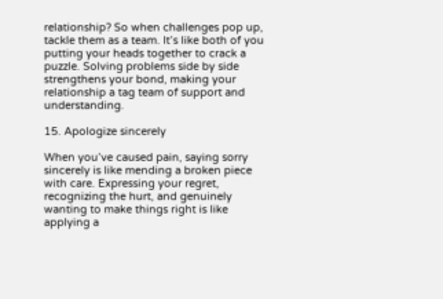relationship? So when challenges pop up, tackle them as a team. It’s like both of you putting your heads together to crack a puzzle. Solving problems side by side strengthens your bond, making your relationship a tag team of support and understanding.

15. Apologize sincerely

When you’ve caused pain, saying sorry sincerely is like mending a broken piece with care. Expressing your regret, recognizing the hurt, and genuinely wanting to make things right is like applying a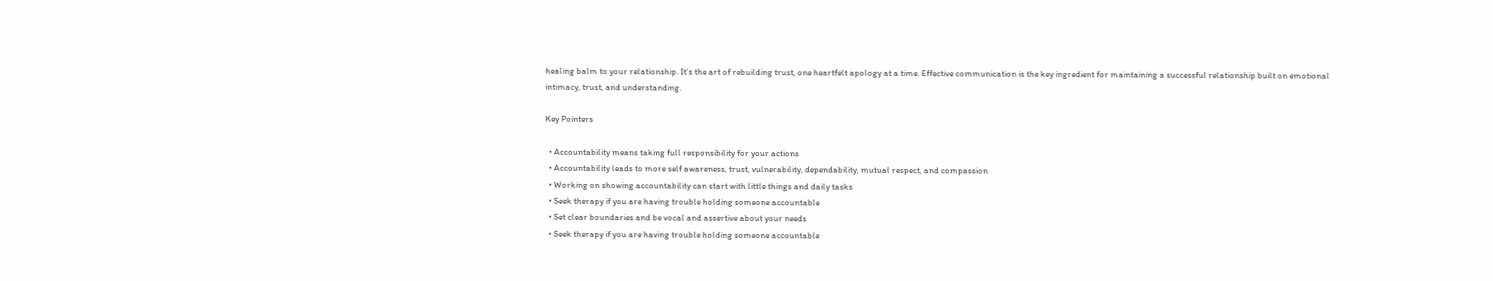healing balm to your relationship. It’s the art of rebuilding trust, one heartfelt apology at a time. Effective communication is the key ingredient for maintaining a successful relationship built on emotional intimacy, trust, and understanding.

Key Pointers

  • Accountability means taking full responsibility for your actions
  • Accountability leads to more self awareness, trust, vulnerability, dependability, mutual respect, and compassion
  • Working on showing accountability can start with little things and daily tasks
  • Seek therapy if you are having trouble holding someone accountable
  • Set clear boundaries and be vocal and assertive about your needs
  • Seek therapy if you are having trouble holding someone accountable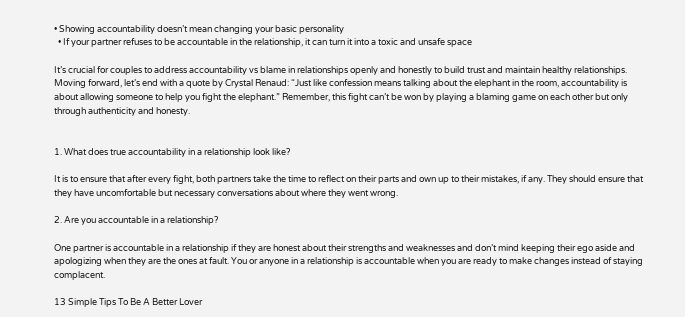• Showing accountability doesn’t mean changing your basic personality
  • If your partner refuses to be accountable in the relationship, it can turn it into a toxic and unsafe space

It’s crucial for couples to address accountability vs blame in relationships openly and honestly to build trust and maintain healthy relationships.  Moving forward, let’s end with a quote by Crystal Renaud: “Just like confession means talking about the elephant in the room, accountability is about allowing someone to help you fight the elephant.” Remember, this fight can’t be won by playing a blaming game on each other but only through authenticity and honesty.


1. What does true accountability in a relationship look like?

It is to ensure that after every fight, both partners take the time to reflect on their parts and own up to their mistakes, if any. They should ensure that they have uncomfortable but necessary conversations about where they went wrong.

2. Are you accountable in a relationship?

One partner is accountable in a relationship if they are honest about their strengths and weaknesses and don’t mind keeping their ego aside and apologizing when they are the ones at fault. You or anyone in a relationship is accountable when you are ready to make changes instead of staying complacent.

13 Simple Tips To Be A Better Lover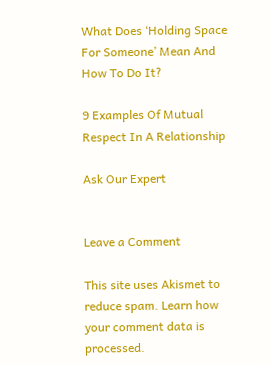What Does ‘Holding Space For Someone’ Mean And How To Do It?

9 Examples Of Mutual Respect In A Relationship

Ask Our Expert


Leave a Comment

This site uses Akismet to reduce spam. Learn how your comment data is processed.